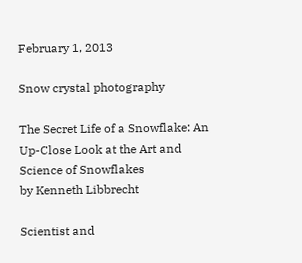February 1, 2013

Snow crystal photography

The Secret Life of a Snowflake: An Up-Close Look at the Art and Science of Snowflakes
by Kenneth Libbrecht

Scientist and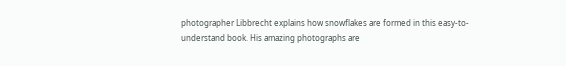photographer Libbrecht explains how snowflakes are formed in this easy-to-understand book. His amazing photographs are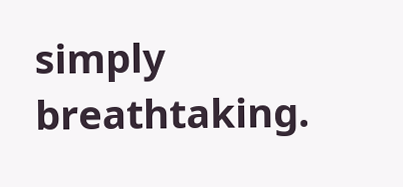simply breathtaking.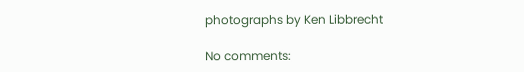photographs by Ken Libbrecht

No comments: